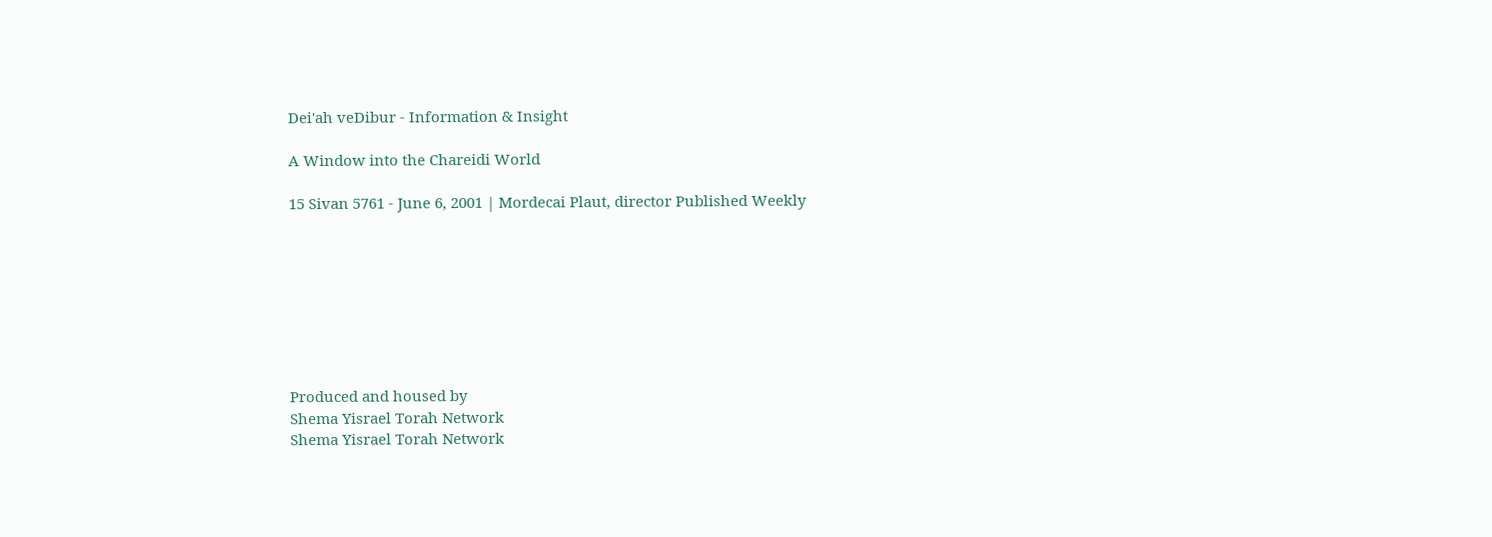Dei'ah veDibur - Information & Insight

A Window into the Chareidi World

15 Sivan 5761 - June 6, 2001 | Mordecai Plaut, director Published Weekly








Produced and housed by
Shema Yisrael Torah Network
Shema Yisrael Torah Network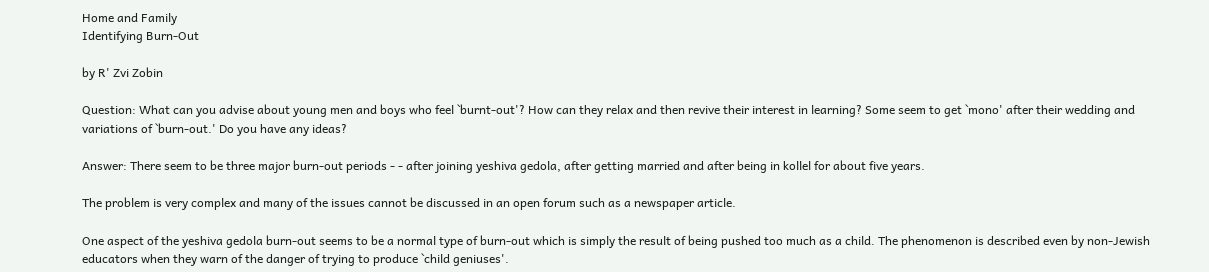Home and Family
Identifying Burn-Out

by R' Zvi Zobin

Question: What can you advise about young men and boys who feel `burnt-out'? How can they relax and then revive their interest in learning? Some seem to get `mono' after their wedding and variations of `burn-out.' Do you have any ideas?

Answer: There seem to be three major burn-out periods - - after joining yeshiva gedola, after getting married and after being in kollel for about five years.

The problem is very complex and many of the issues cannot be discussed in an open forum such as a newspaper article.

One aspect of the yeshiva gedola burn-out seems to be a normal type of burn-out which is simply the result of being pushed too much as a child. The phenomenon is described even by non-Jewish educators when they warn of the danger of trying to produce `child geniuses'.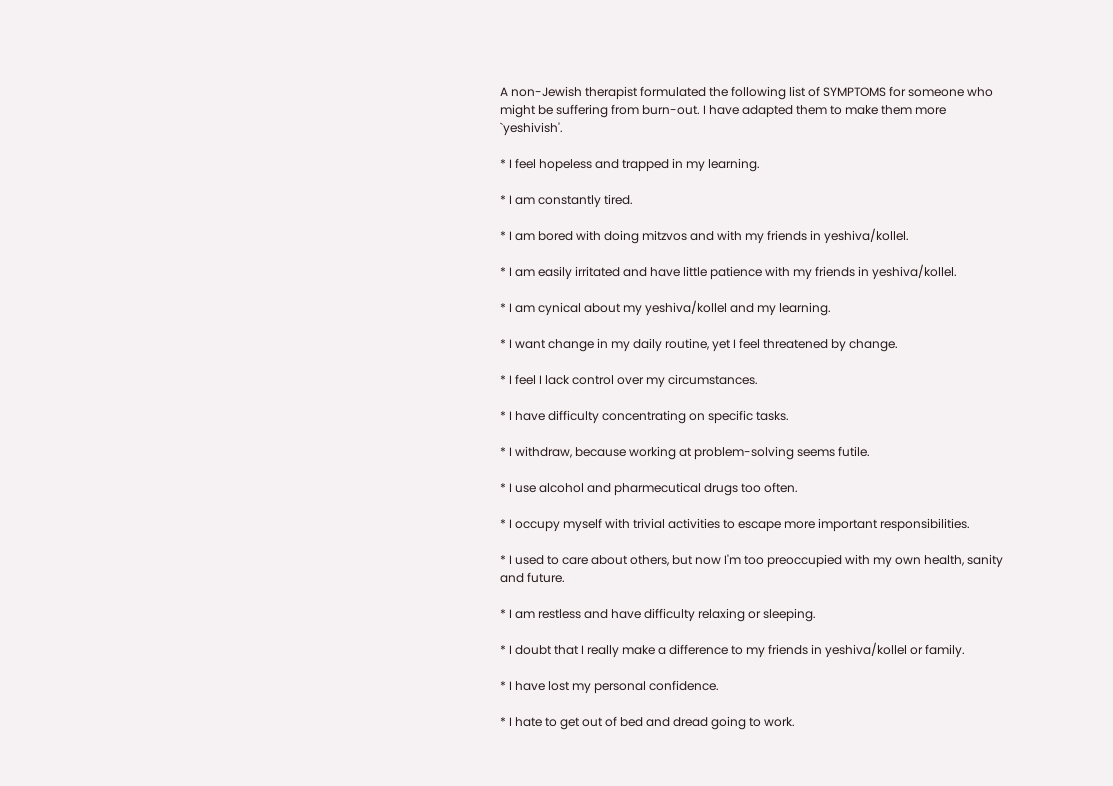A non-Jewish therapist formulated the following list of SYMPTOMS for someone who might be suffering from burn-out. I have adapted them to make them more `yeshivish'.

* I feel hopeless and trapped in my learning.

* I am constantly tired.

* I am bored with doing mitzvos and with my friends in yeshiva/kollel.

* I am easily irritated and have little patience with my friends in yeshiva/kollel.

* I am cynical about my yeshiva/kollel and my learning.

* I want change in my daily routine, yet I feel threatened by change.

* I feel I lack control over my circumstances.

* I have difficulty concentrating on specific tasks.

* I withdraw, because working at problem-solving seems futile.

* I use alcohol and pharmecutical drugs too often.

* I occupy myself with trivial activities to escape more important responsibilities.

* I used to care about others, but now I'm too preoccupied with my own health, sanity and future.

* I am restless and have difficulty relaxing or sleeping.

* I doubt that I really make a difference to my friends in yeshiva/kollel or family.

* I have lost my personal confidence.

* I hate to get out of bed and dread going to work.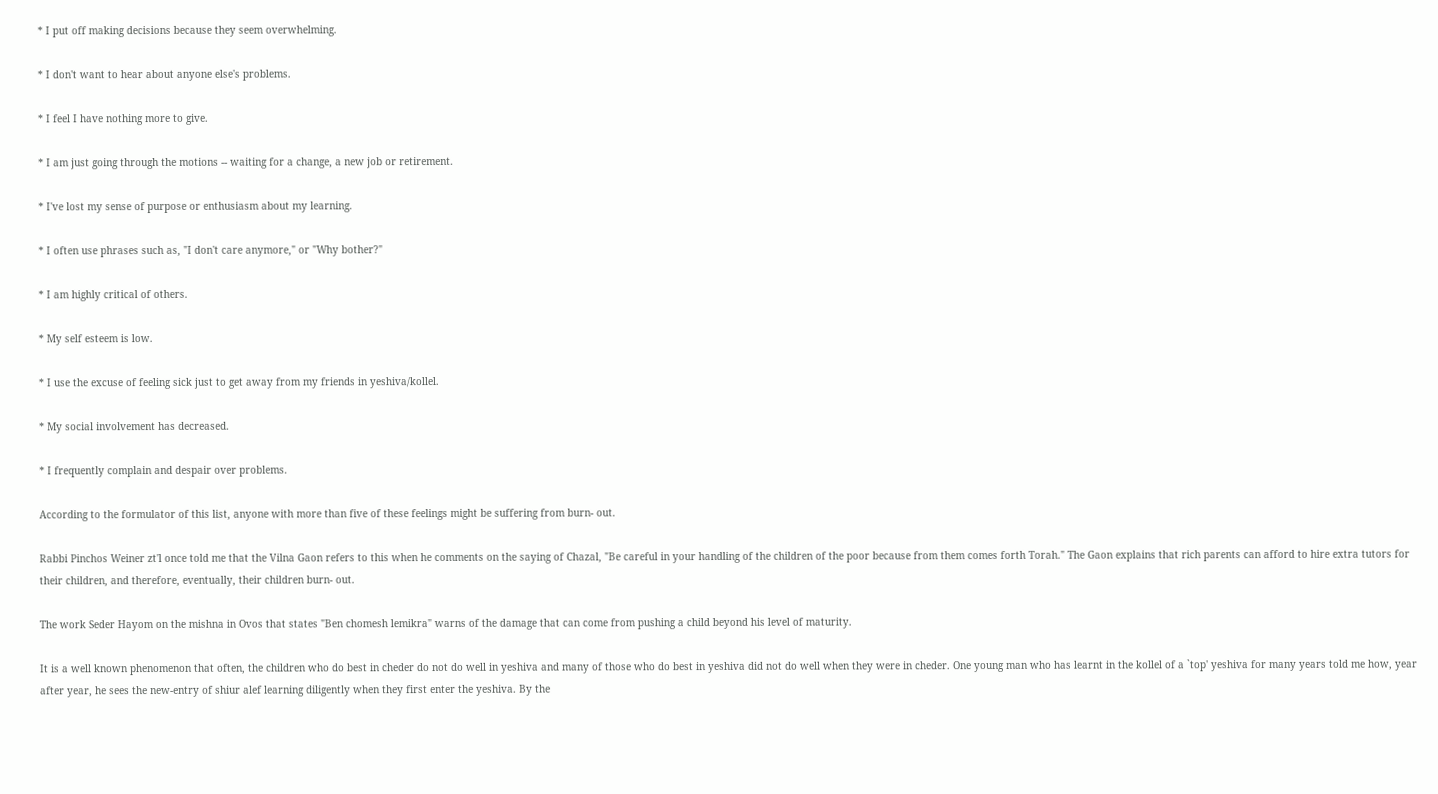* I put off making decisions because they seem overwhelming.

* I don't want to hear about anyone else's problems.

* I feel I have nothing more to give.

* I am just going through the motions -- waiting for a change, a new job or retirement.

* I've lost my sense of purpose or enthusiasm about my learning.

* I often use phrases such as, "I don't care anymore," or "Why bother?"

* I am highly critical of others.

* My self esteem is low.

* I use the excuse of feeling sick just to get away from my friends in yeshiva/kollel.

* My social involvement has decreased.

* I frequently complain and despair over problems.

According to the formulator of this list, anyone with more than five of these feelings might be suffering from burn- out.

Rabbi Pinchos Weiner zt'l once told me that the Vilna Gaon refers to this when he comments on the saying of Chazal, "Be careful in your handling of the children of the poor because from them comes forth Torah." The Gaon explains that rich parents can afford to hire extra tutors for their children, and therefore, eventually, their children burn- out.

The work Seder Hayom on the mishna in Ovos that states "Ben chomesh lemikra" warns of the damage that can come from pushing a child beyond his level of maturity.

It is a well known phenomenon that often, the children who do best in cheder do not do well in yeshiva and many of those who do best in yeshiva did not do well when they were in cheder. One young man who has learnt in the kollel of a `top' yeshiva for many years told me how, year after year, he sees the new-entry of shiur alef learning diligently when they first enter the yeshiva. By the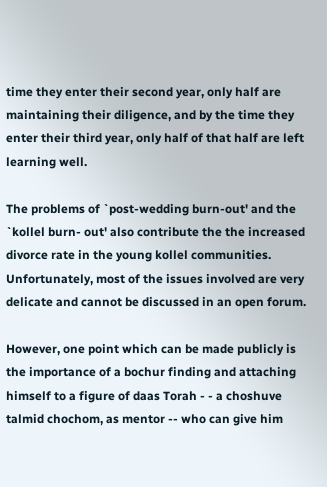time they enter their second year, only half are maintaining their diligence, and by the time they enter their third year, only half of that half are left learning well.

The problems of `post-wedding burn-out' and the `kollel burn- out' also contribute the the increased divorce rate in the young kollel communities. Unfortunately, most of the issues involved are very delicate and cannot be discussed in an open forum.

However, one point which can be made publicly is the importance of a bochur finding and attaching himself to a figure of daas Torah - - a choshuve talmid chochom, as mentor -- who can give him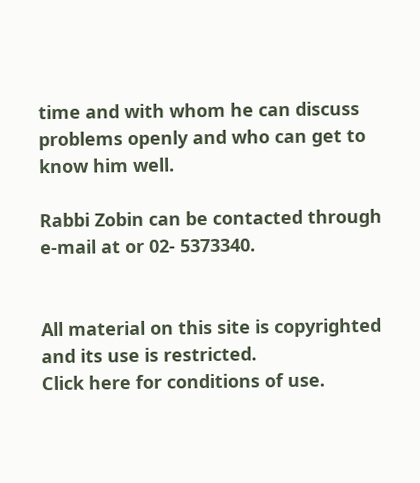time and with whom he can discuss problems openly and who can get to know him well.

Rabbi Zobin can be contacted through e-mail at or 02- 5373340.


All material on this site is copyrighted and its use is restricted.
Click here for conditions of use.